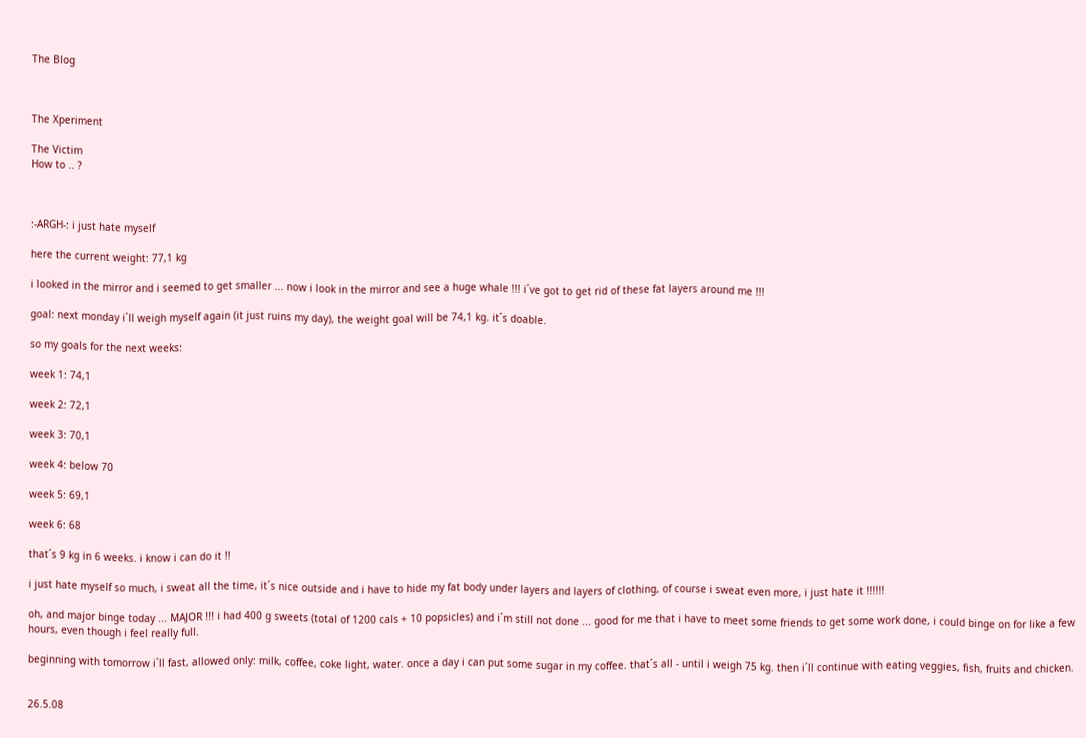The Blog



The Xperiment

The Victim
How to .. ?



:-ARGH-: i just hate myself

here the current weight: 77,1 kg

i looked in the mirror and i seemed to get smaller ... now i look in the mirror and see a huge whale !!! i´ve got to get rid of these fat layers around me !!!

goal: next monday i´ll weigh myself again (it just ruins my day), the weight goal will be 74,1 kg. it´s doable.

so my goals for the next weeks:

week 1: 74,1

week 2: 72,1

week 3: 70,1

week 4: below 70

week 5: 69,1

week 6: 68

that´s 9 kg in 6 weeks. i know i can do it !!

i just hate myself so much, i sweat all the time, it´s nice outside and i have to hide my fat body under layers and layers of clothing, of course i sweat even more, i just hate it !!!!!!

oh, and major binge today ... MAJOR !!! i had 400 g sweets (total of 1200 cals + 10 popsicles) and i´m still not done ... good for me that i have to meet some friends to get some work done, i could binge on for like a few hours, even though i feel really full.

beginning with tomorrow i´ll fast, allowed only: milk, coffee, coke light, water. once a day i can put some sugar in my coffee. that´s all - until i weigh 75 kg. then i´ll continue with eating veggies, fish, fruits and chicken.


26.5.08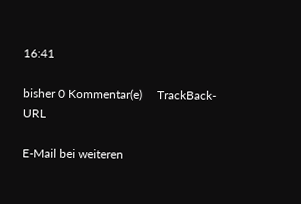16:41

bisher 0 Kommentar(e)     TrackBack-URL

E-Mail bei weiteren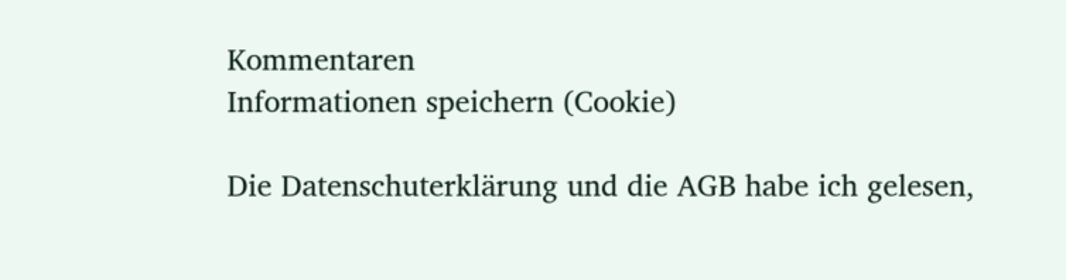Kommentaren
Informationen speichern (Cookie)

Die Datenschuterklärung und die AGB habe ich gelesen,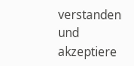verstanden und akzeptiere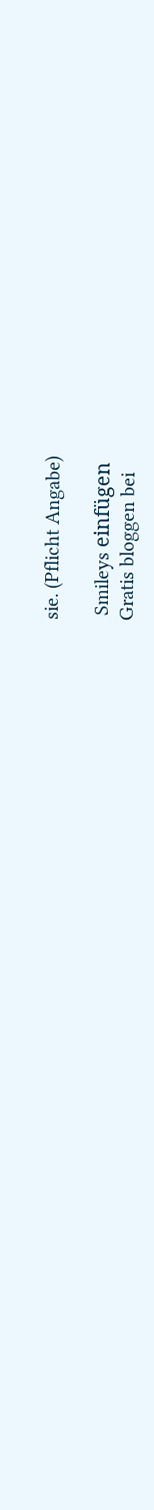sie. (Pflicht Angabe)

 Smileys einfügen
Gratis bloggen bei